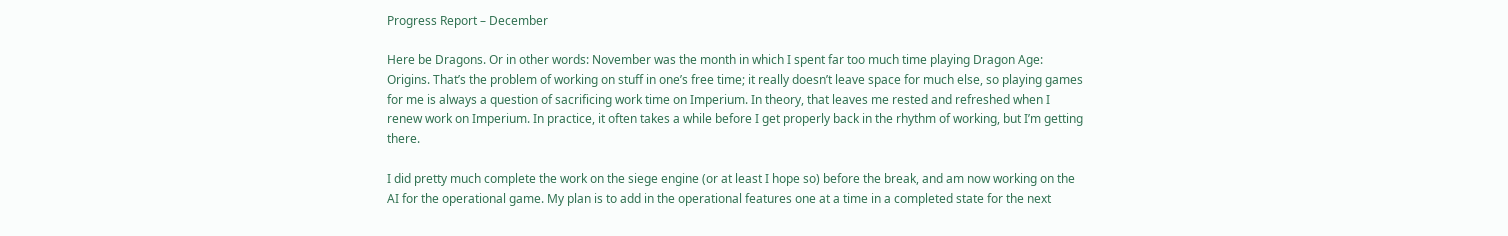Progress Report – December

Here be Dragons. Or in other words: November was the month in which I spent far too much time playing Dragon Age: Origins. That’s the problem of working on stuff in one’s free time; it really doesn’t leave space for much else, so playing games for me is always a question of sacrificing work time on Imperium. In theory, that leaves me rested and refreshed when I renew work on Imperium. In practice, it often takes a while before I get properly back in the rhythm of working, but I’m getting there.

I did pretty much complete the work on the siege engine (or at least I hope so) before the break, and am now working on the AI for the operational game. My plan is to add in the operational features one at a time in a completed state for the next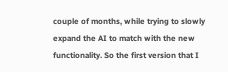couple of months, while trying to slowly expand the AI to match with the new functionality. So the first version that I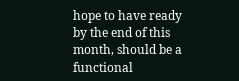hope to have ready by the end of this month, should be a functional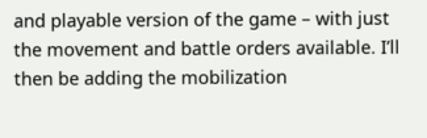and playable version of the game – with just the movement and battle orders available. I’ll then be adding the mobilization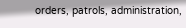orders, patrols, administration,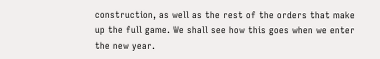construction, as well as the rest of the orders that make up the full game. We shall see how this goes when we enter the new year.